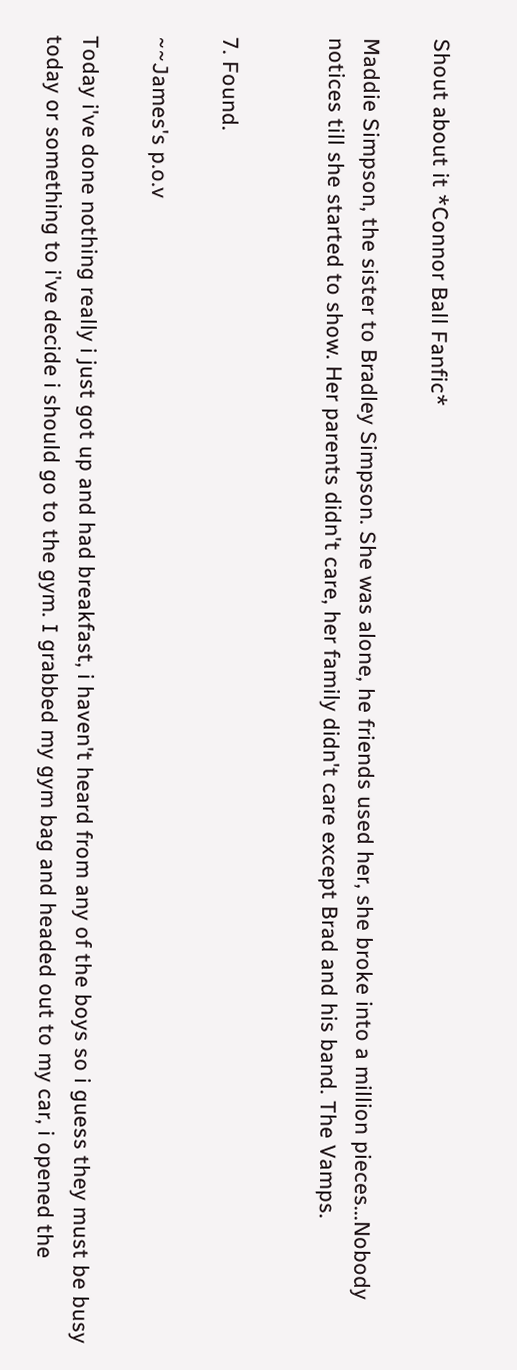Shout about it *Connor Ball Fanfic*

Maddie Simpson, the sister to Bradley Simpson. She was alone, he friends used her, she broke into a million pieces...Nobody notices till she started to show. Her parents didn't care, her family didn't care except Brad and his band. The Vamps.


7. Found.

~~James's p.o.v

Today i've done nothing really i just got up and had breakfast, i haven't heard from any of the boys so i guess they must be busy today or something to i've decide i should go to the gym. I grabbed my gym bag and headed out to my car, i opened the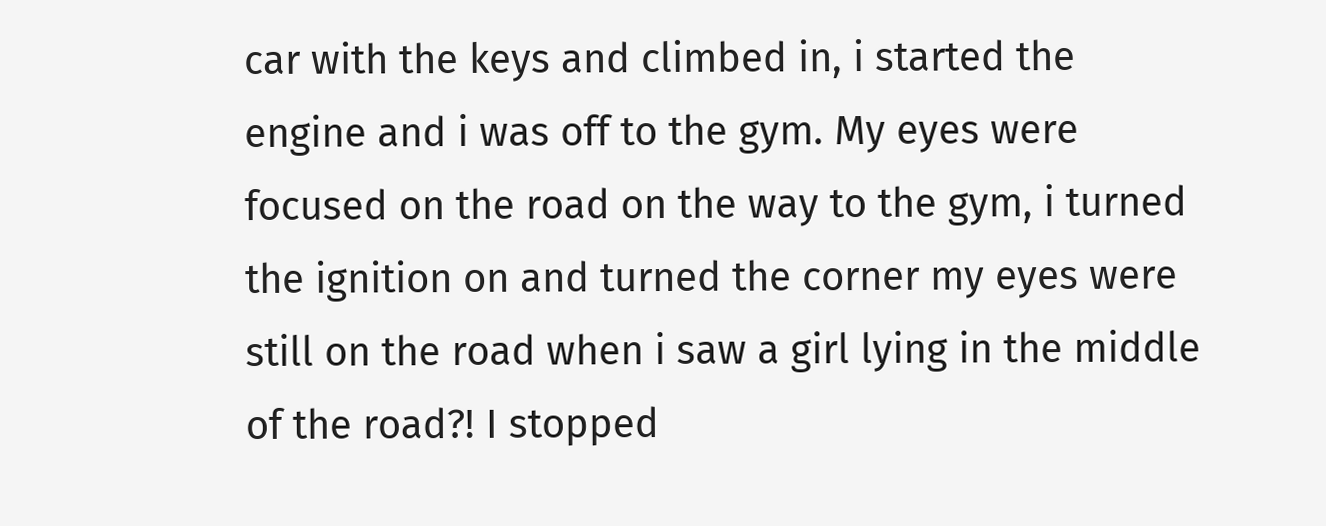car with the keys and climbed in, i started the engine and i was off to the gym. My eyes were focused on the road on the way to the gym, i turned the ignition on and turned the corner my eyes were still on the road when i saw a girl lying in the middle of the road?! I stopped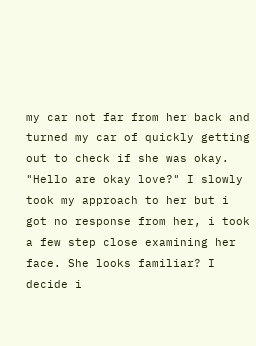my car not far from her back and turned my car of quickly getting out to check if she was okay. "Hello are okay love?" I slowly took my approach to her but i got no response from her, i took a few step close examining her face. She looks familiar? I decide i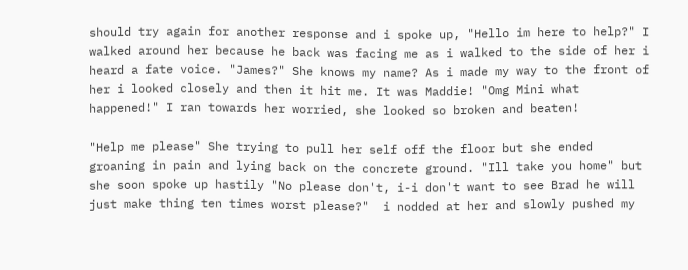should try again for another response and i spoke up, "Hello im here to help?" I walked around her because he back was facing me as i walked to the side of her i heard a fate voice. "James?" She knows my name? As i made my way to the front of her i looked closely and then it hit me. It was Maddie! "Omg Mini what happened!" I ran towards her worried, she looked so broken and beaten!

"Help me please" She trying to pull her self off the floor but she ended groaning in pain and lying back on the concrete ground. "Ill take you home" but she soon spoke up hastily "No please don't, i-i don't want to see Brad he will just make thing ten times worst please?"  i nodded at her and slowly pushed my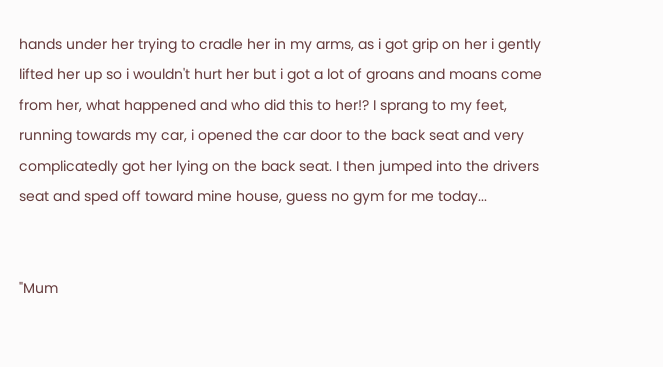hands under her trying to cradle her in my arms, as i got grip on her i gently lifted her up so i wouldn't hurt her but i got a lot of groans and moans come from her, what happened and who did this to her!? I sprang to my feet, running towards my car, i opened the car door to the back seat and very complicatedly got her lying on the back seat. I then jumped into the drivers seat and sped off toward mine house, guess no gym for me today...


"Mum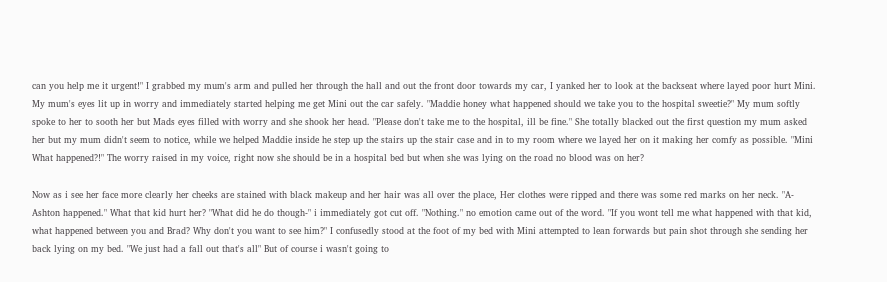can you help me it urgent!" I grabbed my mum's arm and pulled her through the hall and out the front door towards my car, I yanked her to look at the backseat where layed poor hurt Mini. My mum's eyes lit up in worry and immediately started helping me get Mini out the car safely. "Maddie honey what happened should we take you to the hospital sweetie?" My mum softly spoke to her to sooth her but Mads eyes filled with worry and she shook her head. "Please don't take me to the hospital, ill be fine." She totally blacked out the first question my mum asked her but my mum didn't seem to notice, while we helped Maddie inside he step up the stairs up the stair case and in to my room where we layed her on it making her comfy as possible. "Mini What happened?!" The worry raised in my voice, right now she should be in a hospital bed but when she was lying on the road no blood was on her?

Now as i see her face more clearly her cheeks are stained with black makeup and her hair was all over the place, Her clothes were ripped and there was some red marks on her neck. "A-Ashton happened." What that kid hurt her? "What did he do though-" i immediately got cut off. "Nothing." no emotion came out of the word. "If you wont tell me what happened with that kid, what happened between you and Brad? Why don't you want to see him?" I confusedly stood at the foot of my bed with Mini attempted to lean forwards but pain shot through she sending her back lying on my bed. "We just had a fall out that's all" But of course i wasn't going to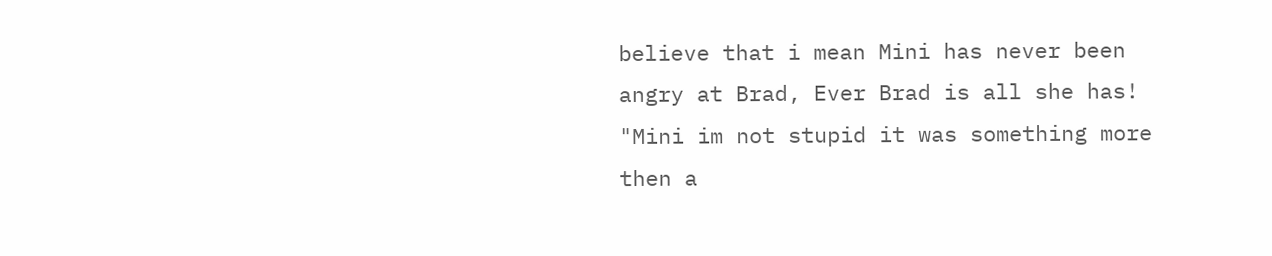believe that i mean Mini has never been angry at Brad, Ever Brad is all she has! "Mini im not stupid it was something more then a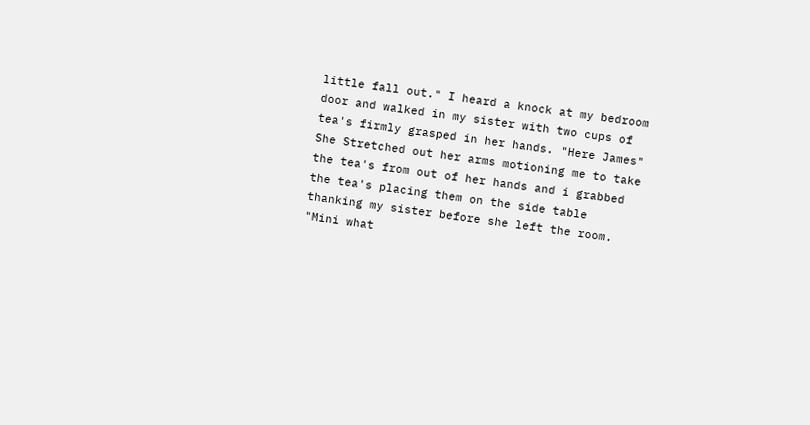little fall out." I heard a knock at my bedroom door and walked in my sister with two cups of tea's firmly grasped in her hands. "Here James" She Stretched out her arms motioning me to take the tea's from out of her hands and i grabbed the tea's placing them on the side table thanking my sister before she left the room. "Mini what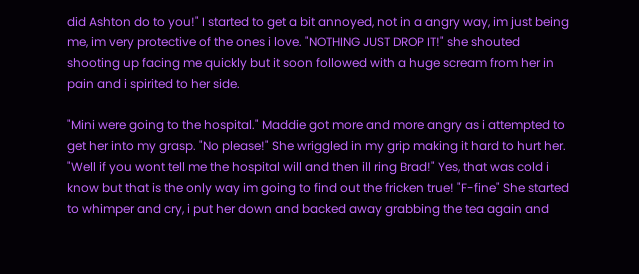did Ashton do to you!" I started to get a bit annoyed, not in a angry way, im just being me, im very protective of the ones i love. "NOTHING JUST DROP IT!" she shouted shooting up facing me quickly but it soon followed with a huge scream from her in pain and i spirited to her side.

"Mini were going to the hospital." Maddie got more and more angry as i attempted to get her into my grasp. "No please!" She wriggled in my grip making it hard to hurt her. "Well if you wont tell me the hospital will and then ill ring Brad!" Yes, that was cold i know but that is the only way im going to find out the fricken true! "F-fine" She started to whimper and cry, i put her down and backed away grabbing the tea again and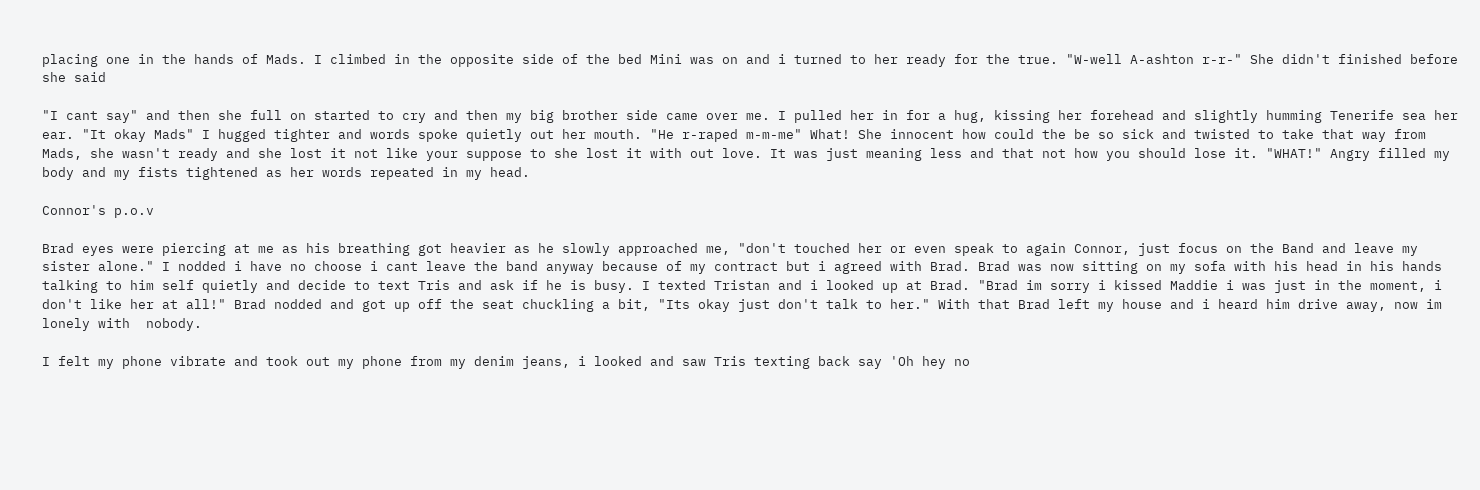placing one in the hands of Mads. I climbed in the opposite side of the bed Mini was on and i turned to her ready for the true. "W-well A-ashton r-r-" She didn't finished before she said

"I cant say" and then she full on started to cry and then my big brother side came over me. I pulled her in for a hug, kissing her forehead and slightly humming Tenerife sea her ear. "It okay Mads" I hugged tighter and words spoke quietly out her mouth. "He r-raped m-m-me" What! She innocent how could the be so sick and twisted to take that way from Mads, she wasn't ready and she lost it not like your suppose to she lost it with out love. It was just meaning less and that not how you should lose it. "WHAT!" Angry filled my body and my fists tightened as her words repeated in my head.

Connor's p.o.v

Brad eyes were piercing at me as his breathing got heavier as he slowly approached me, "don't touched her or even speak to again Connor, just focus on the Band and leave my sister alone." I nodded i have no choose i cant leave the band anyway because of my contract but i agreed with Brad. Brad was now sitting on my sofa with his head in his hands talking to him self quietly and decide to text Tris and ask if he is busy. I texted Tristan and i looked up at Brad. "Brad im sorry i kissed Maddie i was just in the moment, i don't like her at all!" Brad nodded and got up off the seat chuckling a bit, "Its okay just don't talk to her." With that Brad left my house and i heard him drive away, now im lonely with  nobody.

I felt my phone vibrate and took out my phone from my denim jeans, i looked and saw Tris texting back say 'Oh hey no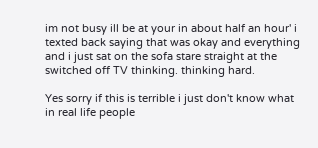im not busy ill be at your in about half an hour' i texted back saying that was okay and everything and i just sat on the sofa stare straight at the switched off TV thinking. thinking hard.

Yes sorry if this is terrible i just don't know what in real life people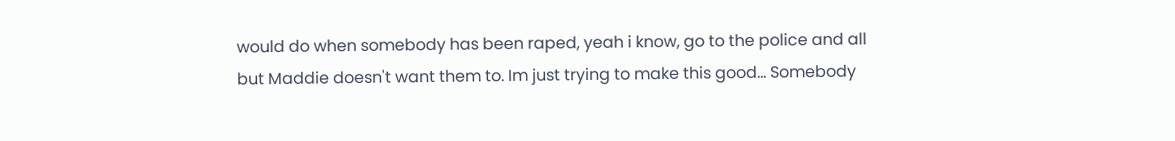would do when somebody has been raped, yeah i know, go to the police and all but Maddie doesn't want them to. Im just trying to make this good... Somebody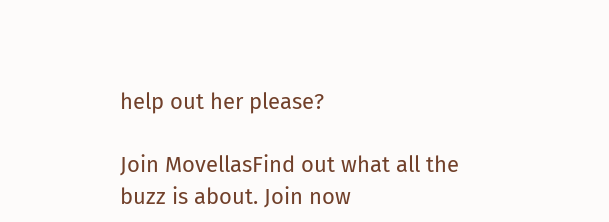help out her please?

Join MovellasFind out what all the buzz is about. Join now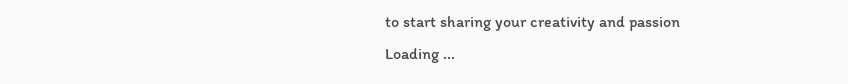to start sharing your creativity and passion
Loading ...